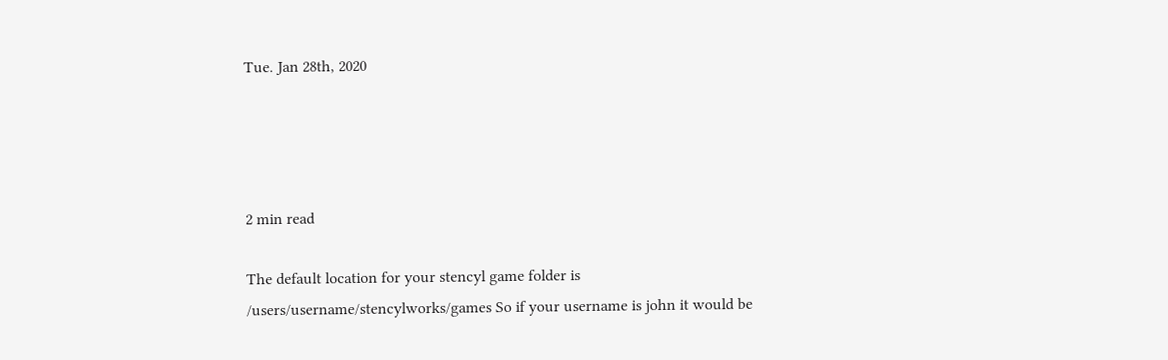Tue. Jan 28th, 2020




2 min read

The default location for your stencyl game folder is /users/username/stencylworks/games So if your username is john it would be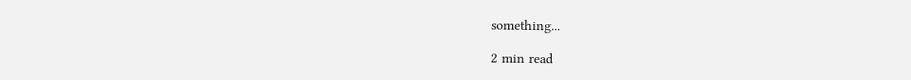something...

2 min read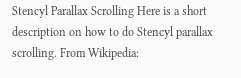Stencyl Parallax Scrolling Here is a short description on how to do Stencyl parallax scrolling. From Wikipedia: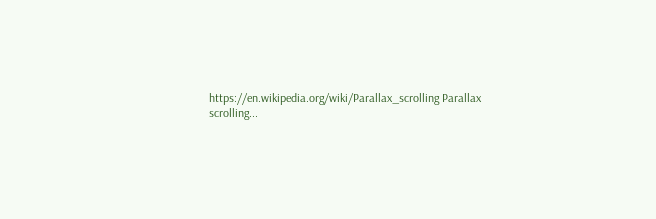https://en.wikipedia.org/wiki/Parallax_scrolling Parallax scrolling...